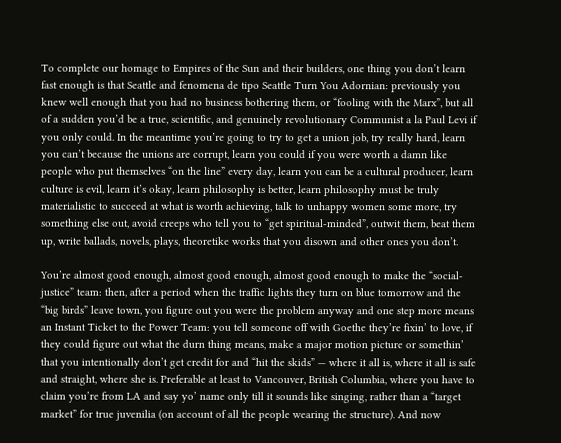To complete our homage to Empires of the Sun and their builders, one thing you don’t learn fast enough is that Seattle and fenomena de tipo Seattle Turn You Adornian: previously you knew well enough that you had no business bothering them, or “fooling with the Marx”, but all of a sudden you’d be a true, scientific, and genuinely revolutionary Communist a la Paul Levi if you only could. In the meantime you’re going to try to get a union job, try really hard, learn you can’t because the unions are corrupt, learn you could if you were worth a damn like people who put themselves “on the line” every day, learn you can be a cultural producer, learn culture is evil, learn it’s okay, learn philosophy is better, learn philosophy must be truly materialistic to succeed at what is worth achieving, talk to unhappy women some more, try something else out, avoid creeps who tell you to “get spiritual-minded”, outwit them, beat them up, write ballads, novels, plays, theoretike works that you disown and other ones you don’t.

You’re almost good enough, almost good enough, almost good enough to make the “social-justice” team: then, after a period when the traffic lights they turn on blue tomorrow and the “big birds” leave town, you figure out you were the problem anyway and one step more means an Instant Ticket to the Power Team: you tell someone off with Goethe they’re fixin’ to love, if they could figure out what the durn thing means, make a major motion picture or somethin’ that you intentionally don’t get credit for and “hit the skids” — where it all is, where it all is safe and straight, where she is. Preferable at least to Vancouver, British Columbia, where you have to claim you’re from LA and say yo’ name only till it sounds like singing, rather than a “target market” for true juvenilia (on account of all the people wearing the structure). And now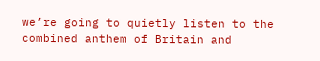we’re going to quietly listen to the combined anthem of Britain and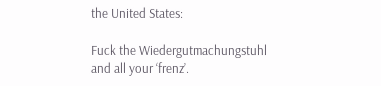the United States:

Fuck the Wiedergutmachungstuhl and all your ‘frenz’.